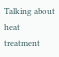Talking about heat treatment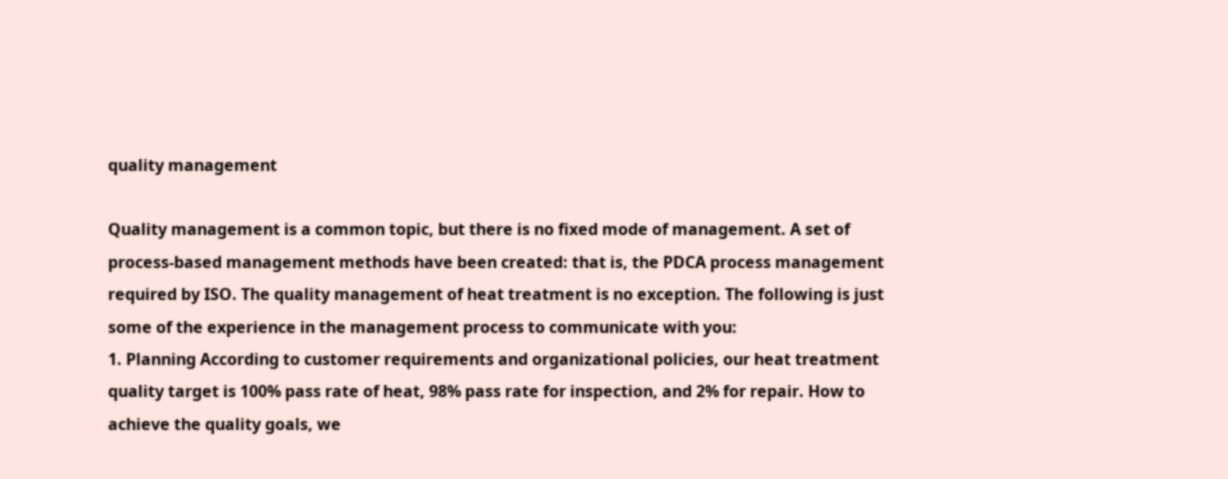quality management

Quality management is a common topic, but there is no fixed mode of management. A set of process-based management methods have been created: that is, the PDCA process management required by ISO. The quality management of heat treatment is no exception. The following is just some of the experience in the management process to communicate with you:
1. Planning According to customer requirements and organizational policies, our heat treatment quality target is 100% pass rate of heat, 98% pass rate for inspection, and 2% for repair. How to achieve the quality goals, we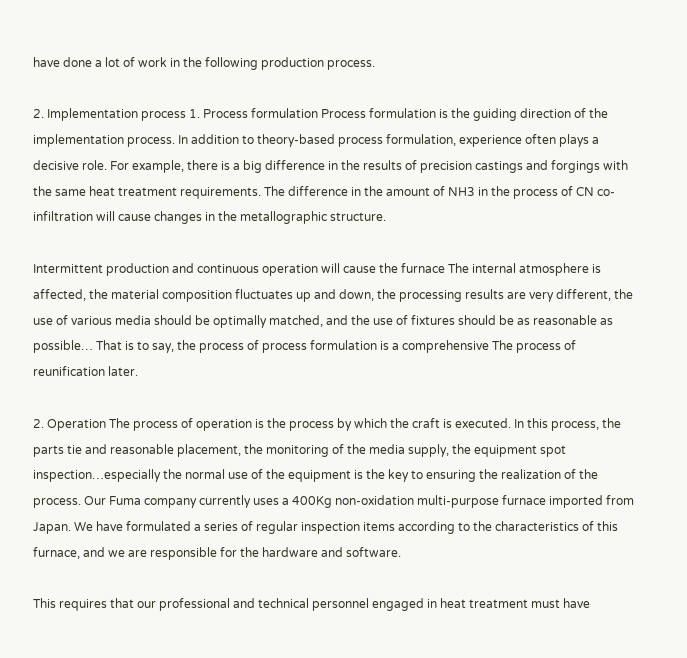have done a lot of work in the following production process.

2. Implementation process 1. Process formulation Process formulation is the guiding direction of the implementation process. In addition to theory-based process formulation, experience often plays a decisive role. For example, there is a big difference in the results of precision castings and forgings with the same heat treatment requirements. The difference in the amount of NH3 in the process of CN co-infiltration will cause changes in the metallographic structure.

Intermittent production and continuous operation will cause the furnace The internal atmosphere is affected, the material composition fluctuates up and down, the processing results are very different, the use of various media should be optimally matched, and the use of fixtures should be as reasonable as possible… That is to say, the process of process formulation is a comprehensive The process of reunification later.

2. Operation The process of operation is the process by which the craft is executed. In this process, the parts tie and reasonable placement, the monitoring of the media supply, the equipment spot inspection…especially the normal use of the equipment is the key to ensuring the realization of the process. Our Fuma company currently uses a 400Kg non-oxidation multi-purpose furnace imported from Japan. We have formulated a series of regular inspection items according to the characteristics of this furnace, and we are responsible for the hardware and software.

This requires that our professional and technical personnel engaged in heat treatment must have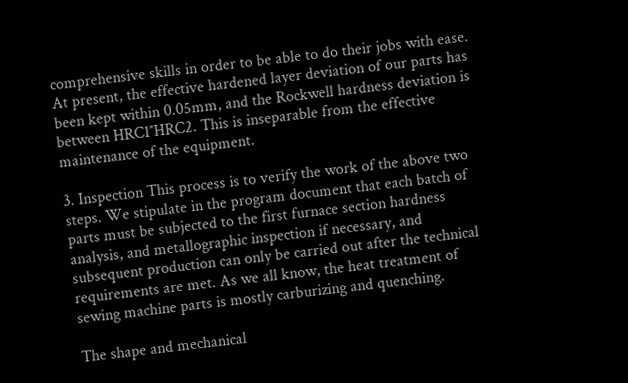comprehensive skills in order to be able to do their jobs with ease. At present, the effective hardened layer deviation of our parts has been kept within 0.05mm, and the Rockwell hardness deviation is between HRC1″HRC2. This is inseparable from the effective maintenance of the equipment.

3. Inspection This process is to verify the work of the above two steps. We stipulate in the program document that each batch of parts must be subjected to the first furnace section hardness analysis, and metallographic inspection if necessary, and subsequent production can only be carried out after the technical requirements are met. As we all know, the heat treatment of sewing machine parts is mostly carburizing and quenching.

The shape and mechanical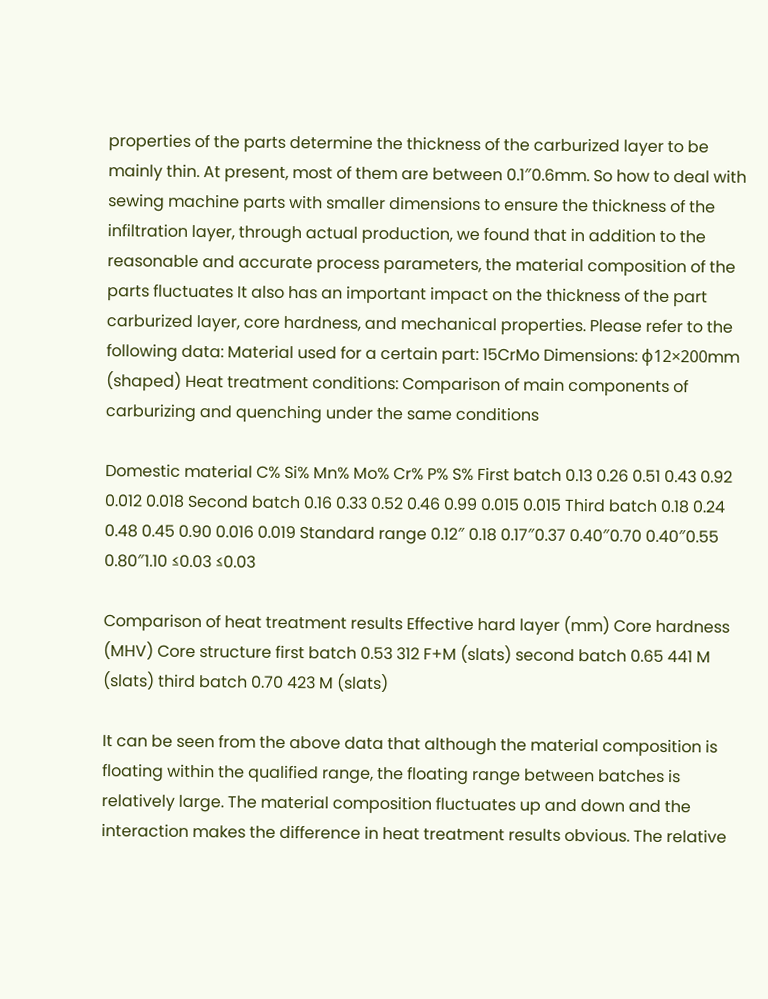properties of the parts determine the thickness of the carburized layer to be mainly thin. At present, most of them are between 0.1″0.6mm. So how to deal with sewing machine parts with smaller dimensions to ensure the thickness of the infiltration layer, through actual production, we found that in addition to the reasonable and accurate process parameters, the material composition of the parts fluctuates It also has an important impact on the thickness of the part carburized layer, core hardness, and mechanical properties. Please refer to the following data: Material used for a certain part: 15CrMo Dimensions: φ12×200mm (shaped) Heat treatment conditions: Comparison of main components of carburizing and quenching under the same conditions

Domestic material C% Si% Mn% Mo% Cr% P% S% First batch 0.13 0.26 0.51 0.43 0.92 0.012 0.018 Second batch 0.16 0.33 0.52 0.46 0.99 0.015 0.015 Third batch 0.18 0.24 0.48 0.45 0.90 0.016 0.019 Standard range 0.12″ 0.18 0.17″0.37 0.40″0.70 0.40″0.55 0.80″1.10 ≤0.03 ≤0.03

Comparison of heat treatment results Effective hard layer (mm) Core hardness (MHV) Core structure first batch 0.53 312 F+M (slats) second batch 0.65 441 M (slats) third batch 0.70 423 M (slats)

It can be seen from the above data that although the material composition is floating within the qualified range, the floating range between batches is relatively large. The material composition fluctuates up and down and the interaction makes the difference in heat treatment results obvious. The relative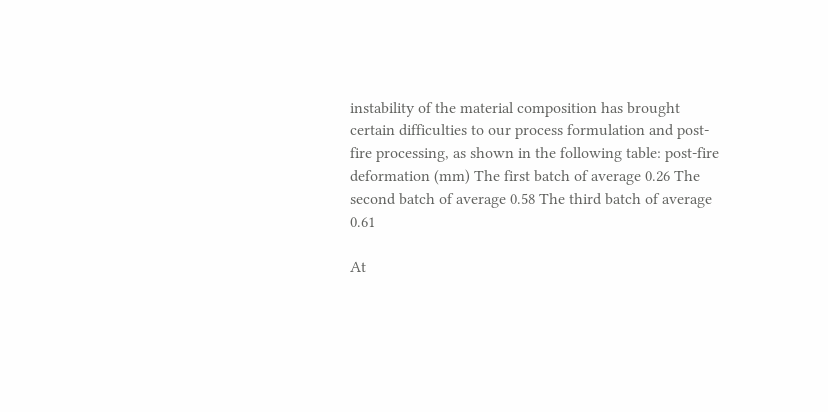instability of the material composition has brought certain difficulties to our process formulation and post-fire processing, as shown in the following table: post-fire deformation (mm) The first batch of average 0.26 The second batch of average 0.58 The third batch of average 0.61

At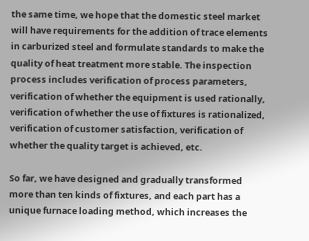the same time, we hope that the domestic steel market will have requirements for the addition of trace elements in carburized steel and formulate standards to make the quality of heat treatment more stable. The inspection process includes verification of process parameters, verification of whether the equipment is used rationally, verification of whether the use of fixtures is rationalized, verification of customer satisfaction, verification of whether the quality target is achieved, etc.

So far, we have designed and gradually transformed more than ten kinds of fixtures, and each part has a unique furnace loading method, which increases the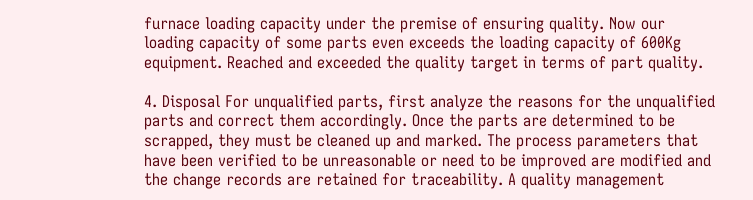furnace loading capacity under the premise of ensuring quality. Now our loading capacity of some parts even exceeds the loading capacity of 600Kg equipment. Reached and exceeded the quality target in terms of part quality.

4. Disposal For unqualified parts, first analyze the reasons for the unqualified parts and correct them accordingly. Once the parts are determined to be scrapped, they must be cleaned up and marked. The process parameters that have been verified to be unreasonable or need to be improved are modified and the change records are retained for traceability. A quality management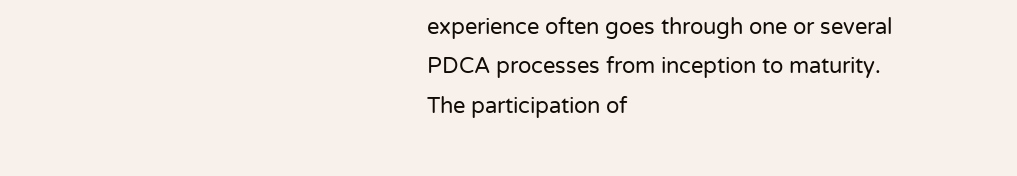experience often goes through one or several PDCA processes from inception to maturity. The participation of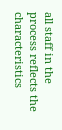all staff in the process reflects the characteristics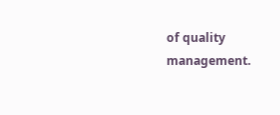of quality management.